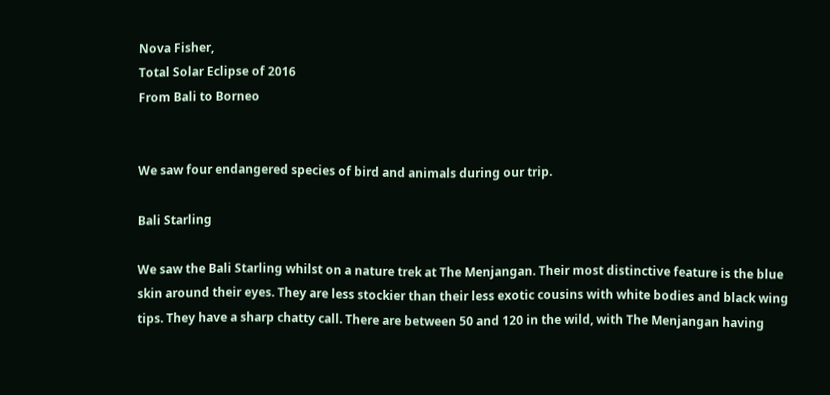Nova Fisher,
Total Solar Eclipse of 2016
From Bali to Borneo


We saw four endangered species of bird and animals during our trip.

Bali Starling

We saw the Bali Starling whilst on a nature trek at The Menjangan. Their most distinctive feature is the blue skin around their eyes. They are less stockier than their less exotic cousins with white bodies and black wing tips. They have a sharp chatty call. There are between 50 and 120 in the wild, with The Menjangan having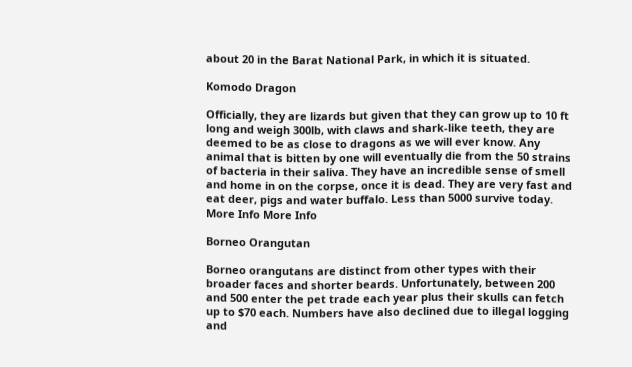about 20 in the Barat National Park, in which it is situated.

Komodo Dragon

Officially, they are lizards but given that they can grow up to 10 ft long and weigh 300lb, with claws and shark-like teeth, they are deemed to be as close to dragons as we will ever know. Any animal that is bitten by one will eventually die from the 50 strains of bacteria in their saliva. They have an incredible sense of smell and home in on the corpse, once it is dead. They are very fast and eat deer, pigs and water buffalo. Less than 5000 survive today.
More Info More Info

Borneo Orangutan

Borneo orangutans are distinct from other types with their broader faces and shorter beards. Unfortunately, between 200 and 500 enter the pet trade each year plus their skulls can fetch up to $70 each. Numbers have also declined due to illegal logging and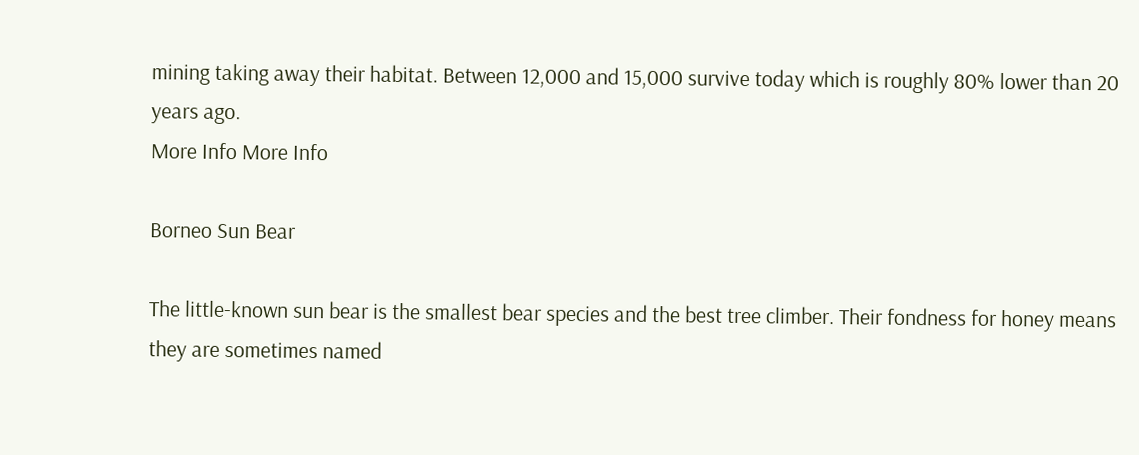mining taking away their habitat. Between 12,000 and 15,000 survive today which is roughly 80% lower than 20 years ago.
More Info More Info

Borneo Sun Bear

The little-known sun bear is the smallest bear species and the best tree climber. Their fondness for honey means they are sometimes named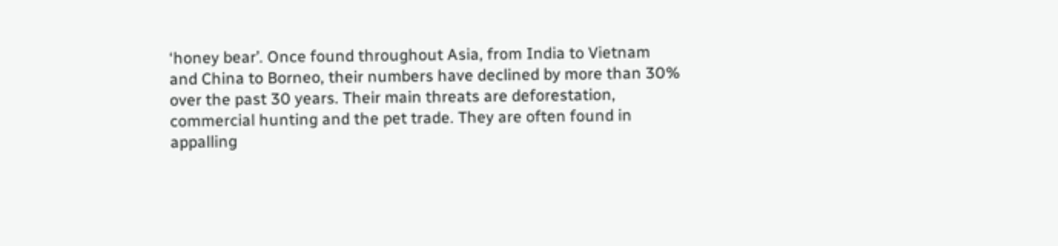‘honey bear’. Once found throughout Asia, from India to Vietnam and China to Borneo, their numbers have declined by more than 30% over the past 30 years. Their main threats are deforestation, commercial hunting and the pet trade. They are often found in appalling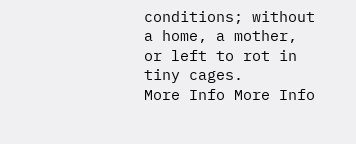conditions; without a home, a mother, or left to rot in tiny cages.
More Info More Info